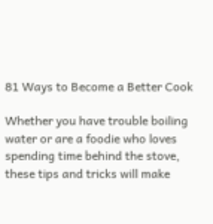81 Ways to Become a Better Cook

Whether you have trouble boiling water or are a foodie who loves spending time behind the stove, these tips and tricks will make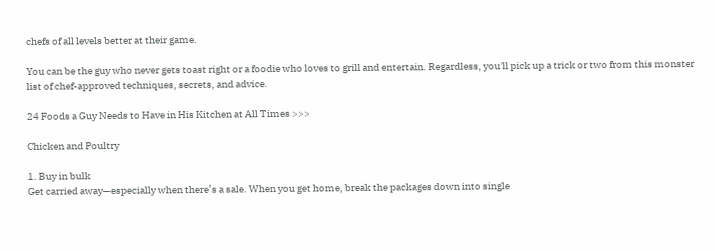chefs of all levels better at their game.

You can be the guy who never gets toast right or a foodie who loves to grill and entertain. Regardless, you'll pick up a trick or two from this monster list of chef-approved techniques, secrets, and advice.

24 Foods a Guy Needs to Have in His Kitchen at All Times >>>

Chicken and Poultry

1. Buy in bulk
Get carried away—especially when there’s a sale. When you get home, break the packages down into single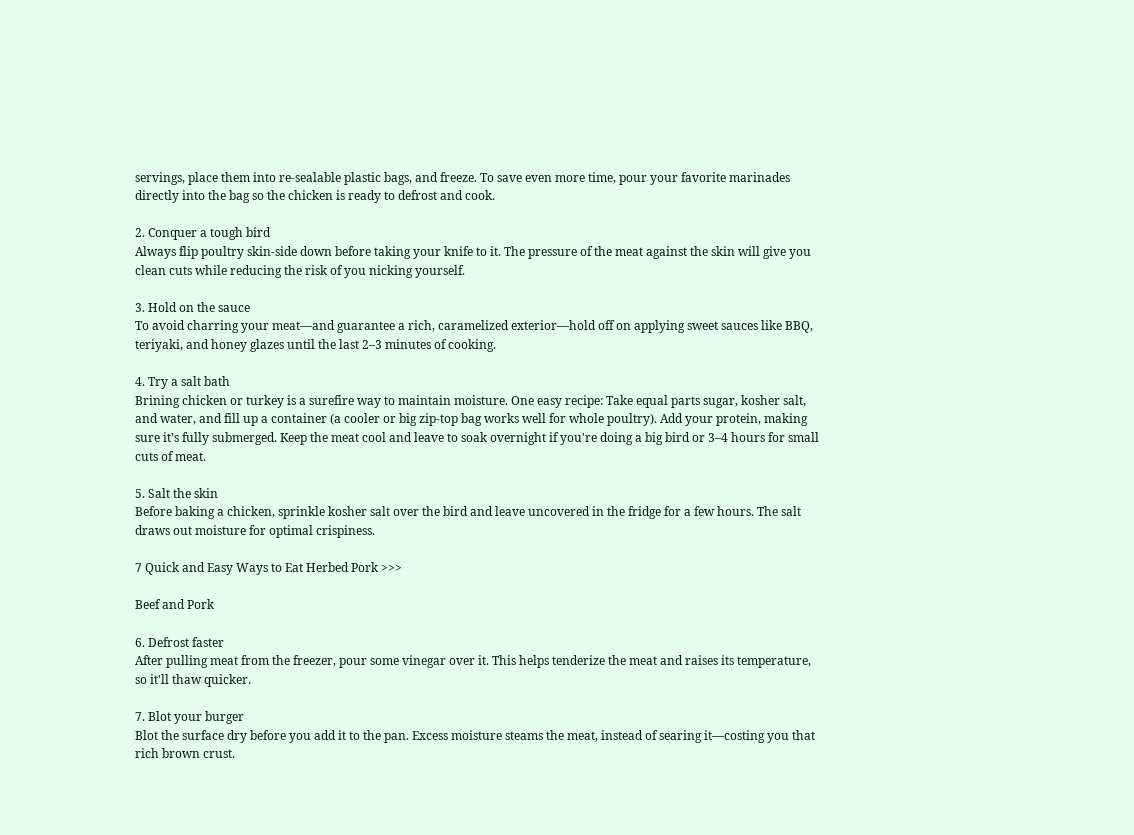servings, place them into re-sealable plastic bags, and freeze. To save even more time, pour your favorite marinades directly into the bag so the chicken is ready to defrost and cook.

2. Conquer a tough bird
Always flip poultry skin-side down before taking your knife to it. The pressure of the meat against the skin will give you clean cuts while reducing the risk of you nicking yourself.

3. Hold on the sauce
To avoid charring your meat—and guarantee a rich, caramelized exterior—hold off on applying sweet sauces like BBQ, teriyaki, and honey glazes until the last 2–3 minutes of cooking.

4. Try a salt bath
Brining chicken or turkey is a surefire way to maintain moisture. One easy recipe: Take equal parts sugar, kosher salt, and water, and fill up a container (a cooler or big zip-top bag works well for whole poultry). Add your protein, making sure it’s fully submerged. Keep the meat cool and leave to soak overnight if you're doing a big bird or 3–4 hours for small cuts of meat.

5. Salt the skin
Before baking a chicken, sprinkle kosher salt over the bird and leave uncovered in the fridge for a few hours. The salt draws out moisture for optimal crispiness.

7 Quick and Easy Ways to Eat Herbed Pork >>>

Beef and Pork

6. Defrost faster
After pulling meat from the freezer, pour some vinegar over it. This helps tenderize the meat and raises its temperature, so it'll thaw quicker.

7. Blot your burger
Blot the surface dry before you add it to the pan. Excess moisture steams the meat, instead of searing it—costing you that rich brown crust.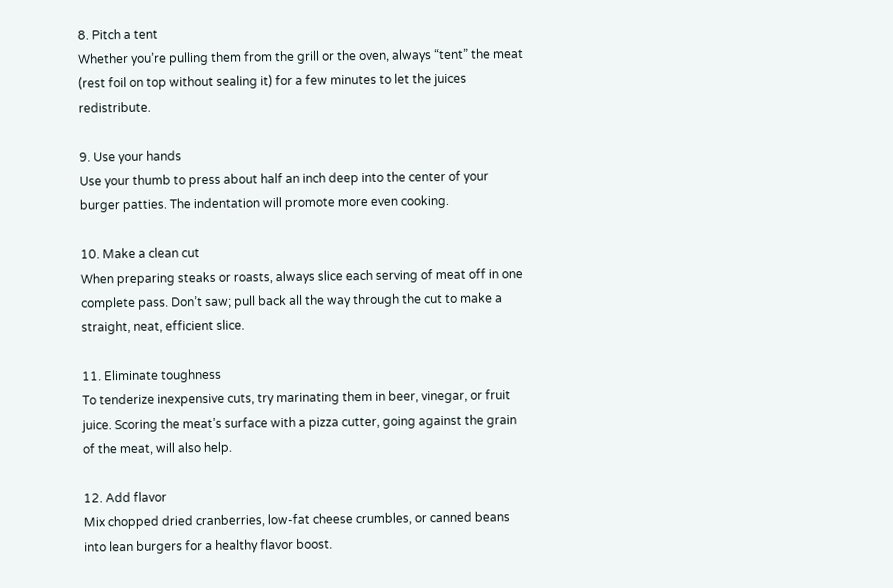8. Pitch a tent
Whether you’re pulling them from the grill or the oven, always “tent” the meat (rest foil on top without sealing it) for a few minutes to let the juices redistribute.

9. Use your hands
Use your thumb to press about half an inch deep into the center of your burger patties. The indentation will promote more even cooking.

10. Make a clean cut
When preparing steaks or roasts, always slice each serving of meat off in one complete pass. Don’t saw; pull back all the way through the cut to make a straight, neat, efficient slice.

11. Eliminate toughness
To tenderize inexpensive cuts, try marinating them in beer, vinegar, or fruit juice. Scoring the meat’s surface with a pizza cutter, going against the grain of the meat, will also help.

12. Add flavor
Mix chopped dried cranberries, low-fat cheese crumbles, or canned beans into lean burgers for a healthy flavor boost.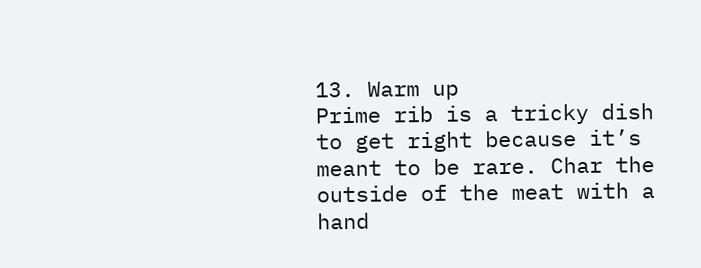13. Warm up
Prime rib is a tricky dish to get right because it’s meant to be rare. Char the outside of the meat with a hand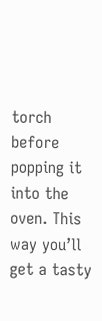torch before popping it into the oven. This way you’ll get a tasty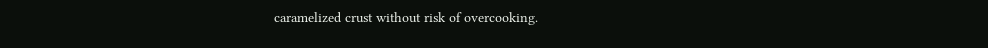caramelized crust without risk of overcooking.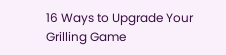16 Ways to Upgrade Your Grilling Game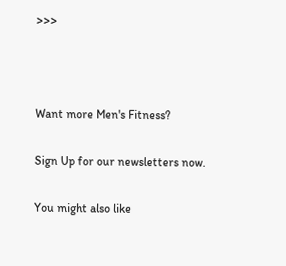>>>



Want more Men's Fitness?

Sign Up for our newsletters now.

You might also like